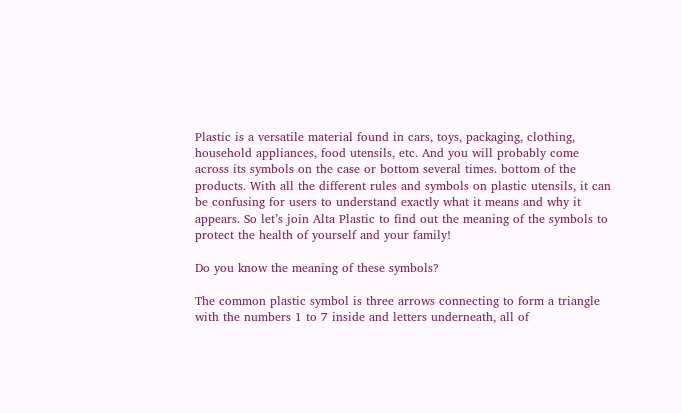Plastic is a versatile material found in cars, toys, packaging, clothing, household appliances, food utensils, etc. And you will probably come across its symbols on the case or bottom several times. bottom of the products. With all the different rules and symbols on plastic utensils, it can be confusing for users to understand exactly what it means and why it appears. So let’s join Alta Plastic to find out the meaning of the symbols to protect the health of yourself and your family!

Do you know the meaning of these symbols?

The common plastic symbol is three arrows connecting to form a triangle with the numbers 1 to 7 inside and letters underneath, all of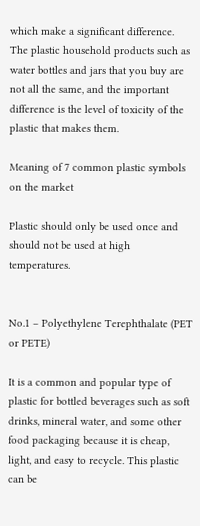which make a significant difference. The plastic household products such as water bottles and jars that you buy are not all the same, and the important difference is the level of toxicity of the plastic that makes them.

Meaning of 7 common plastic symbols on the market

Plastic should only be used once and should not be used at high temperatures.


No.1 – Polyethylene Terephthalate (PET or PETE)

It is a common and popular type of plastic for bottled beverages such as soft drinks, mineral water, and some other food packaging because it is cheap, light, and easy to recycle. This plastic can be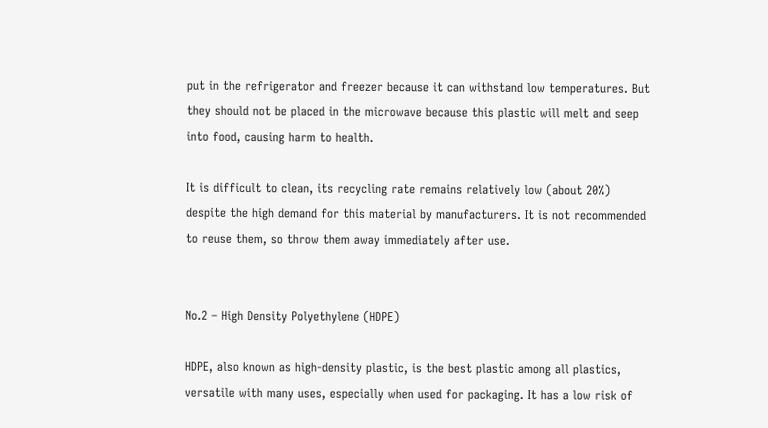put in the refrigerator and freezer because it can withstand low temperatures. But they should not be placed in the microwave because this plastic will melt and seep into food, causing harm to health.

It is difficult to clean, its recycling rate remains relatively low (about 20%) despite the high demand for this material by manufacturers. It is not recommended to reuse them, so throw them away immediately after use.


No.2 – High Density Polyethylene (HDPE)

HDPE, also known as high-density plastic, is the best plastic among all plastics, versatile with many uses, especially when used for packaging. It has a low risk of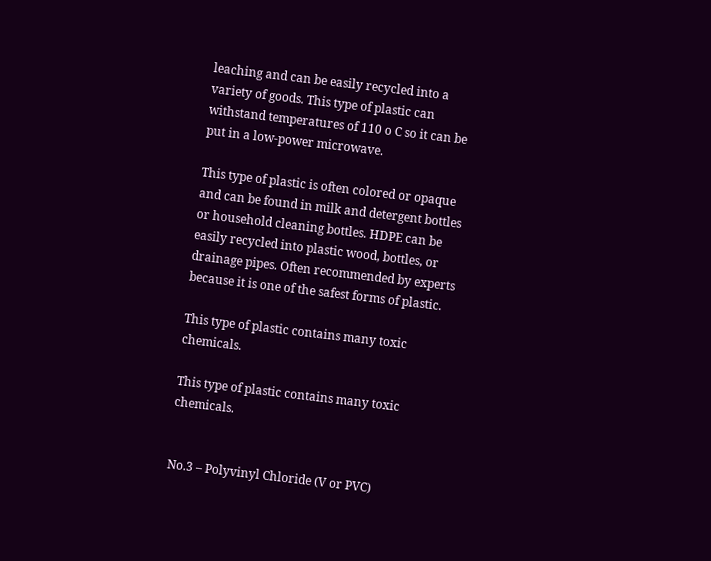leaching and can be easily recycled into a variety of goods. This type of plastic can withstand temperatures of 110 o C so it can be put in a low-power microwave.

This type of plastic is often colored or opaque and can be found in milk and detergent bottles or household cleaning bottles. HDPE can be easily recycled into plastic wood, bottles, or drainage pipes. Often recommended by experts because it is one of the safest forms of plastic.

This type of plastic contains many toxic chemicals.

This type of plastic contains many toxic chemicals.


No.3 – Polyvinyl Chloride (V or PVC)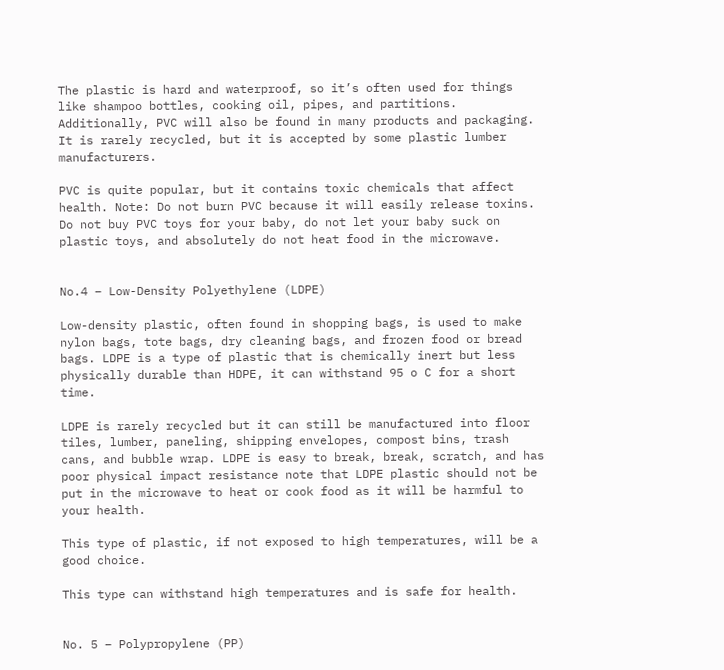The plastic is hard and waterproof, so it’s often used for things like shampoo bottles, cooking oil, pipes, and partitions. Additionally, PVC will also be found in many products and packaging. It is rarely recycled, but it is accepted by some plastic lumber manufacturers.

PVC is quite popular, but it contains toxic chemicals that affect health. Note: Do not burn PVC because it will easily release toxins. Do not buy PVC toys for your baby, do not let your baby suck on plastic toys, and absolutely do not heat food in the microwave.


No.4 – Low-Density Polyethylene (LDPE)

Low-density plastic, often found in shopping bags, is used to make nylon bags, tote bags, dry cleaning bags, and frozen food or bread bags. LDPE is a type of plastic that is chemically inert but less physically durable than HDPE, it can withstand 95 o C for a short time.

LDPE is rarely recycled but it can still be manufactured into floor tiles, lumber, paneling, shipping envelopes, compost bins, trash cans, and bubble wrap. LDPE is easy to break, break, scratch, and has poor physical impact resistance note that LDPE plastic should not be put in the microwave to heat or cook food as it will be harmful to your health.

This type of plastic, if not exposed to high temperatures, will be a good choice.

This type can withstand high temperatures and is safe for health.


No. 5 – Polypropylene (PP)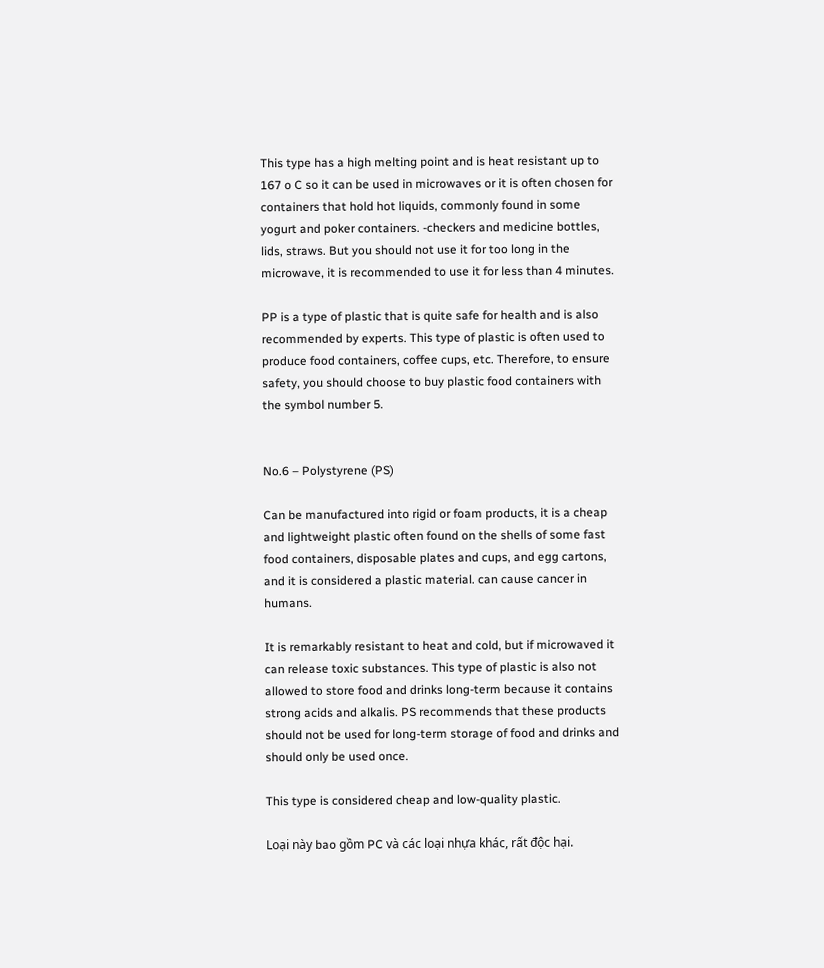This type has a high melting point and is heat resistant up to 167 o C so it can be used in microwaves or it is often chosen for containers that hold hot liquids, commonly found in some yogurt and poker containers. -checkers and medicine bottles, lids, straws. But you should not use it for too long in the microwave, it is recommended to use it for less than 4 minutes.

PP is a type of plastic that is quite safe for health and is also recommended by experts. This type of plastic is often used to produce food containers, coffee cups, etc. Therefore, to ensure safety, you should choose to buy plastic food containers with the symbol number 5.


No.6 – Polystyrene (PS)

Can be manufactured into rigid or foam products, it is a cheap and lightweight plastic often found on the shells of some fast food containers, disposable plates and cups, and egg cartons, and it is considered a plastic material. can cause cancer in humans.

It is remarkably resistant to heat and cold, but if microwaved it can release toxic substances. This type of plastic is also not allowed to store food and drinks long-term because it contains strong acids and alkalis. PS recommends that these products should not be used for long-term storage of food and drinks and should only be used once.

This type is considered cheap and low-quality plastic.

Loại này bao gồm PC và các loại nhựa khác, rất độc hại.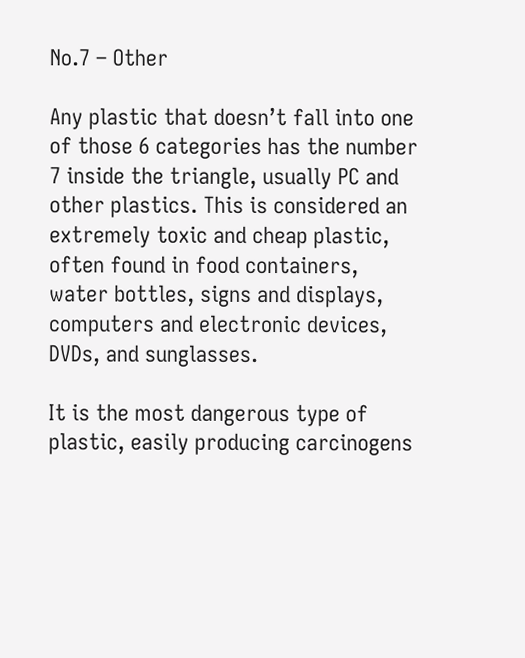No.7 – Other

Any plastic that doesn’t fall into one of those 6 categories has the number 7 inside the triangle, usually PC and other plastics. This is considered an extremely toxic and cheap plastic, often found in food containers, water bottles, signs and displays, computers and electronic devices, DVDs, and sunglasses.

It is the most dangerous type of plastic, easily producing carcinogens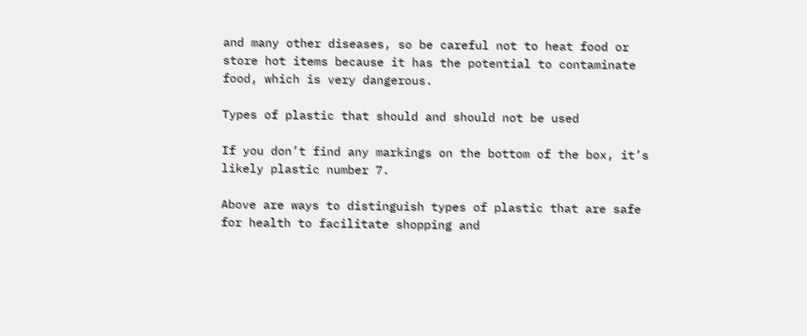and many other diseases, so be careful not to heat food or store hot items because it has the potential to contaminate food, which is very dangerous.

Types of plastic that should and should not be used

If you don’t find any markings on the bottom of the box, it’s likely plastic number 7.

Above are ways to distinguish types of plastic that are safe for health to facilitate shopping and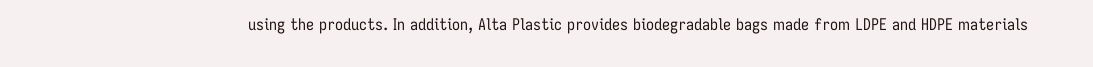using the products. In addition, Alta Plastic provides biodegradable bags made from LDPE and HDPE materials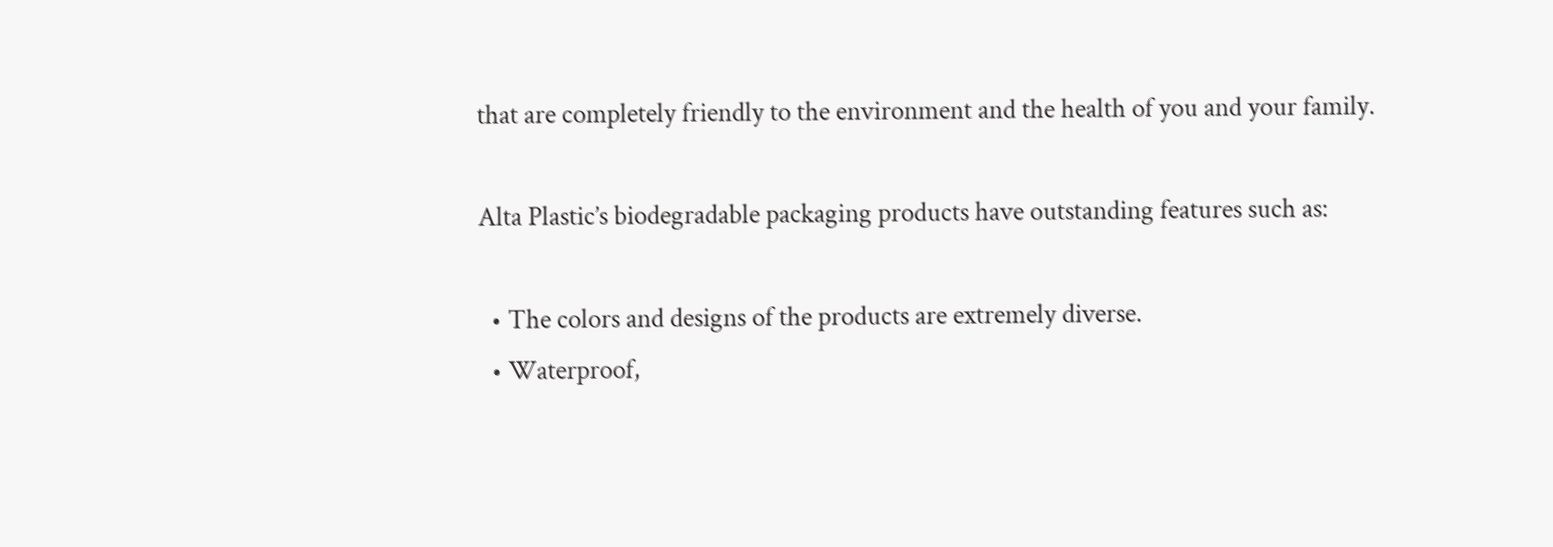that are completely friendly to the environment and the health of you and your family.

Alta Plastic’s biodegradable packaging products have outstanding features such as:

  • The colors and designs of the products are extremely diverse.
  • Waterproof,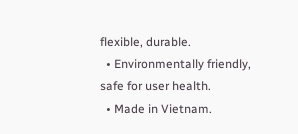flexible, durable.
  • Environmentally friendly, safe for user health.
  • Made in Vietnam.